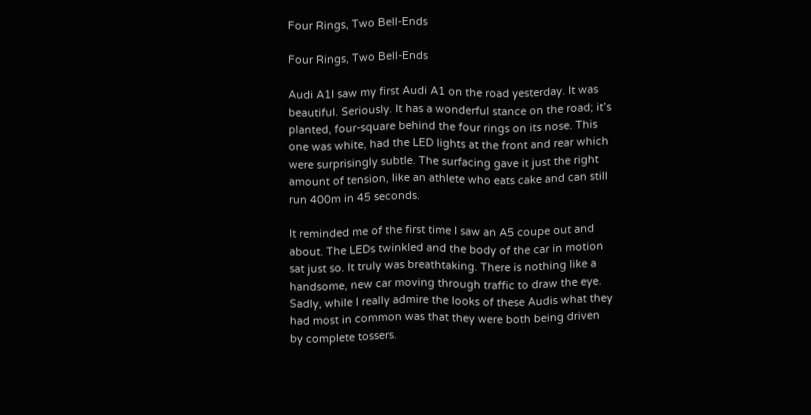Four Rings, Two Bell-Ends

Four Rings, Two Bell-Ends

Audi A1I saw my first Audi A1 on the road yesterday. It was beautiful. Seriously. It has a wonderful stance on the road; it’s planted, four-square behind the four rings on its nose. This one was white, had the LED lights at the front and rear which were surprisingly subtle. The surfacing gave it just the right amount of tension, like an athlete who eats cake and can still run 400m in 45 seconds.

It reminded me of the first time I saw an A5 coupe out and about. The LEDs twinkled and the body of the car in motion sat just so. It truly was breathtaking. There is nothing like a handsome, new car moving through traffic to draw the eye. Sadly, while I really admire the looks of these Audis what they had most in common was that they were both being driven by complete tossers.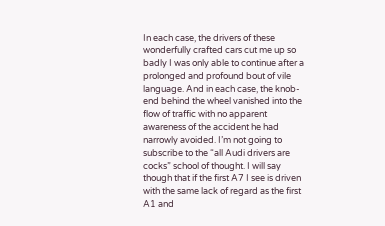In each case, the drivers of these wonderfully crafted cars cut me up so badly I was only able to continue after a prolonged and profound bout of vile language. And in each case, the knob-end behind the wheel vanished into the flow of traffic with no apparent awareness of the accident he had narrowly avoided. I’m not going to subscribe to the “all Audi drivers are cocks” school of thought. I will say though that if the first A7 I see is driven with the same lack of regard as the first A1 and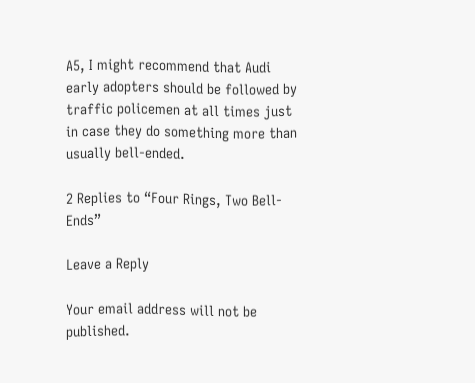A5, I might recommend that Audi early adopters should be followed by traffic policemen at all times just in case they do something more than usually bell-ended.

2 Replies to “Four Rings, Two Bell-Ends”

Leave a Reply

Your email address will not be published.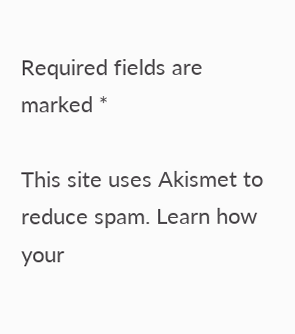Required fields are marked *

This site uses Akismet to reduce spam. Learn how your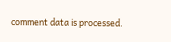comment data is processed.